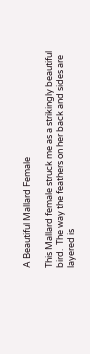A Beautiful Mallard Female

This Mallard female struck me as a strikingly beautiful bird.  The way the feathers on her back and sides are layered is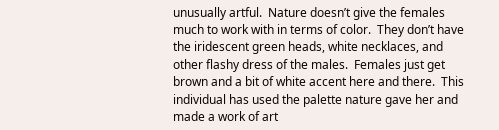unusually artful.  Nature doesn’t give the females much to work with in terms of color.  They don’t have the iridescent green heads, white necklaces, and other flashy dress of the males.  Females just get brown and a bit of white accent here and there.  This individual has used the palette nature gave her and made a work of art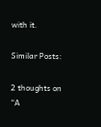with it.

Similar Posts:

2 thoughts on “A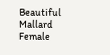Beautiful Mallard Female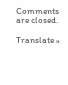Comments are closed.

Translate »